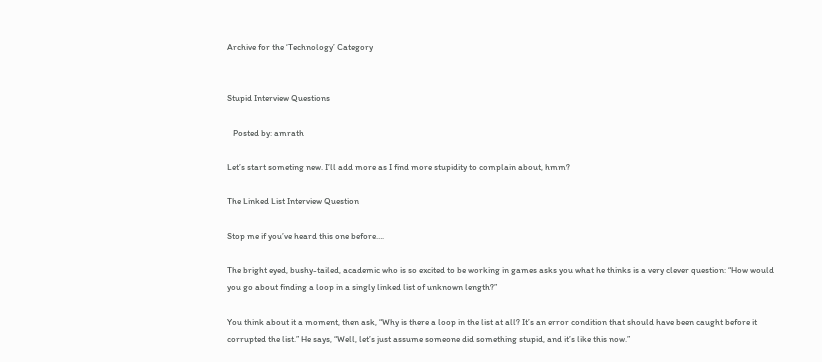Archive for the ‘Technology’ Category


Stupid Interview Questions

   Posted by: amrath

Let’s start someting new. I’ll add more as I find more stupidity to complain about, hmm?

The Linked List Interview Question

Stop me if you’ve heard this one before….

The bright eyed, bushy-tailed, academic who is so excited to be working in games asks you what he thinks is a very clever question: “How would you go about finding a loop in a singly linked list of unknown length?”

You think about it a moment, then ask, “Why is there a loop in the list at all? It’s an error condition that should have been caught before it corrupted the list.” He says, “Well, let’s just assume someone did something stupid, and it’s like this now.”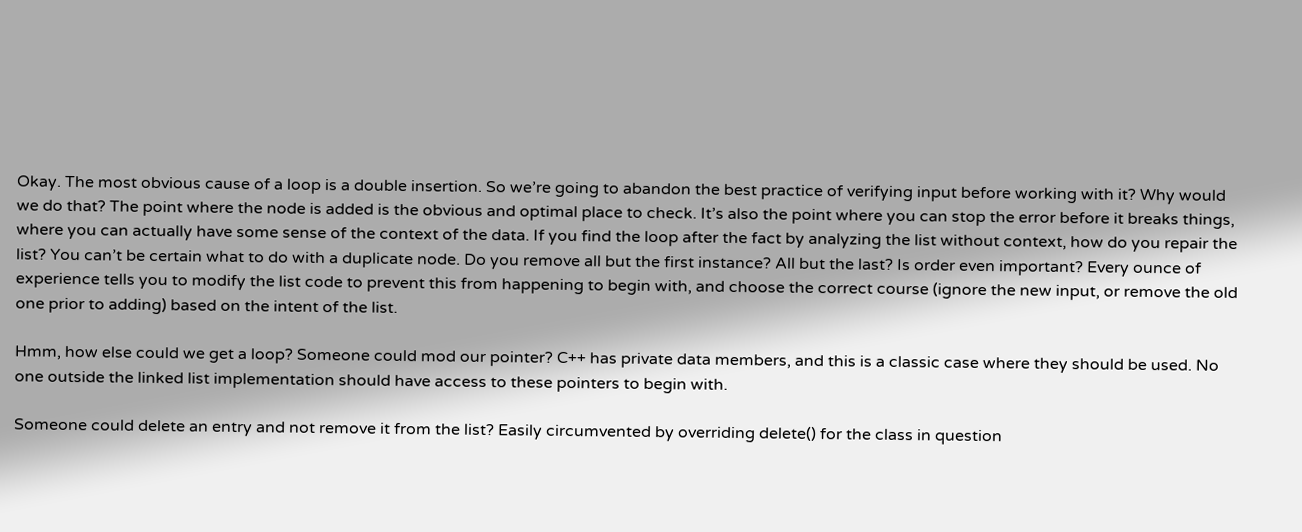Okay. The most obvious cause of a loop is a double insertion. So we’re going to abandon the best practice of verifying input before working with it? Why would we do that? The point where the node is added is the obvious and optimal place to check. It’s also the point where you can stop the error before it breaks things, where you can actually have some sense of the context of the data. If you find the loop after the fact by analyzing the list without context, how do you repair the list? You can’t be certain what to do with a duplicate node. Do you remove all but the first instance? All but the last? Is order even important? Every ounce of experience tells you to modify the list code to prevent this from happening to begin with, and choose the correct course (ignore the new input, or remove the old one prior to adding) based on the intent of the list.

Hmm, how else could we get a loop? Someone could mod our pointer? C++ has private data members, and this is a classic case where they should be used. No one outside the linked list implementation should have access to these pointers to begin with.

Someone could delete an entry and not remove it from the list? Easily circumvented by overriding delete() for the class in question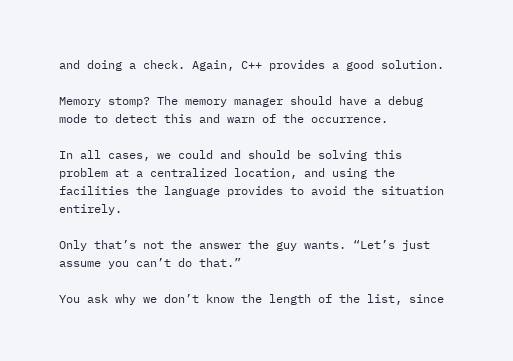and doing a check. Again, C++ provides a good solution.

Memory stomp? The memory manager should have a debug mode to detect this and warn of the occurrence.

In all cases, we could and should be solving this problem at a centralized location, and using the facilities the language provides to avoid the situation entirely.

Only that’s not the answer the guy wants. “Let’s just assume you can’t do that.”

You ask why we don’t know the length of the list, since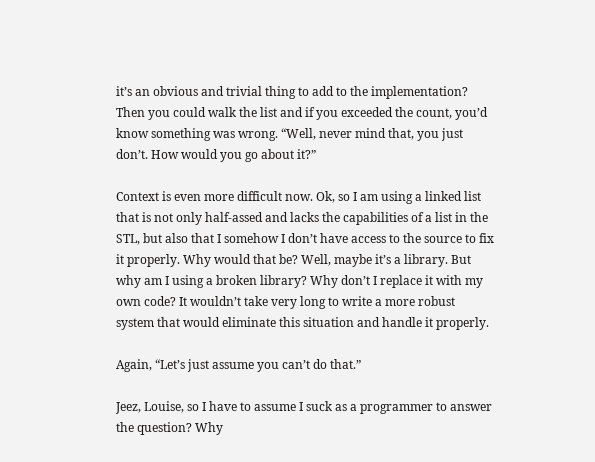it’s an obvious and trivial thing to add to the implementation? Then you could walk the list and if you exceeded the count, you’d know something was wrong. “Well, never mind that, you just don’t. How would you go about it?”

Context is even more difficult now. Ok, so I am using a linked list that is not only half-assed and lacks the capabilities of a list in the STL, but also that I somehow I don’t have access to the source to fix it properly. Why would that be? Well, maybe it’s a library. But why am I using a broken library? Why don’t I replace it with my own code? It wouldn’t take very long to write a more robust system that would eliminate this situation and handle it properly.

Again, “Let’s just assume you can’t do that.”

Jeez, Louise, so I have to assume I suck as a programmer to answer the question? Why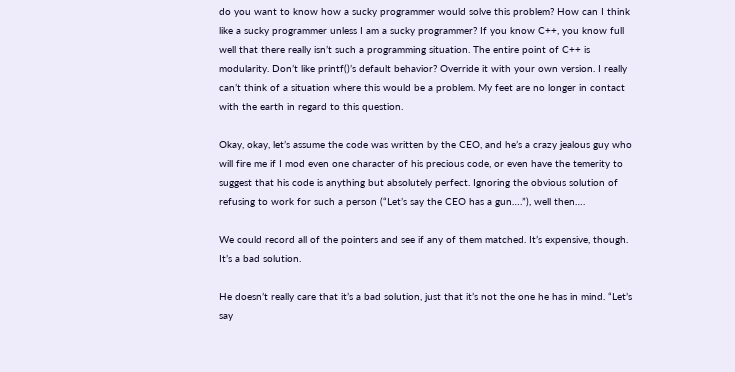do you want to know how a sucky programmer would solve this problem? How can I think like a sucky programmer unless I am a sucky programmer? If you know C++, you know full well that there really isn’t such a programming situation. The entire point of C++ is modularity. Don’t like printf()’s default behavior? Override it with your own version. I really can’t think of a situation where this would be a problem. My feet are no longer in contact with the earth in regard to this question.

Okay, okay, let’s assume the code was written by the CEO, and he’s a crazy jealous guy who will fire me if I mod even one character of his precious code, or even have the temerity to suggest that his code is anything but absolutely perfect. Ignoring the obvious solution of refusing to work for such a person (“Let’s say the CEO has a gun….”), well then….

We could record all of the pointers and see if any of them matched. It’s expensive, though. It’s a bad solution.

He doesn’t really care that it’s a bad solution, just that it’s not the one he has in mind. “Let’s say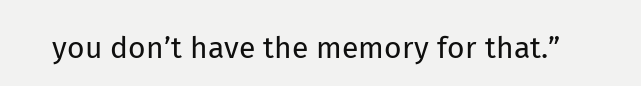you don’t have the memory for that.”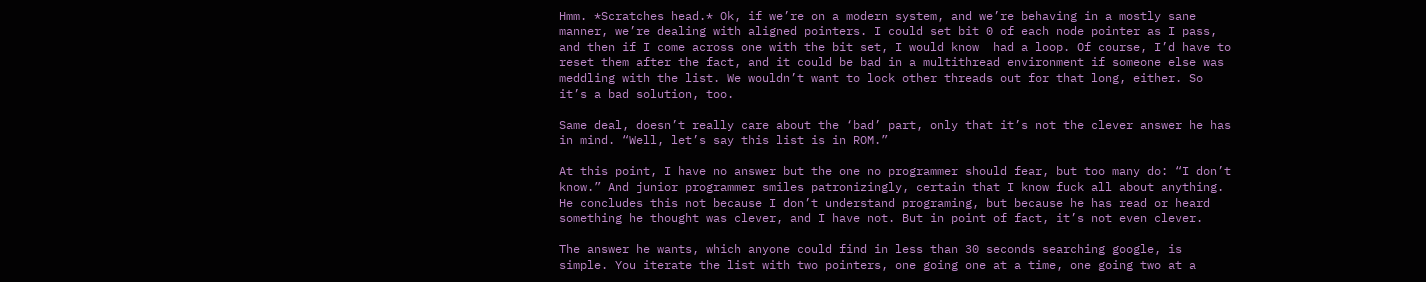Hmm. *Scratches head.* Ok, if we’re on a modern system, and we’re behaving in a mostly sane manner, we’re dealing with aligned pointers. I could set bit 0 of each node pointer as I pass, and then if I come across one with the bit set, I would know  had a loop. Of course, I’d have to reset them after the fact, and it could be bad in a multithread environment if someone else was meddling with the list. We wouldn’t want to lock other threads out for that long, either. So it’s a bad solution, too.

Same deal, doesn’t really care about the ‘bad’ part, only that it’s not the clever answer he has in mind. “Well, let’s say this list is in ROM.”

At this point, I have no answer but the one no programmer should fear, but too many do: “I don’t know.” And junior programmer smiles patronizingly, certain that I know fuck all about anything. He concludes this not because I don’t understand programing, but because he has read or heard something he thought was clever, and I have not. But in point of fact, it’s not even clever.

The answer he wants, which anyone could find in less than 30 seconds searching google, is simple. You iterate the list with two pointers, one going one at a time, one going two at a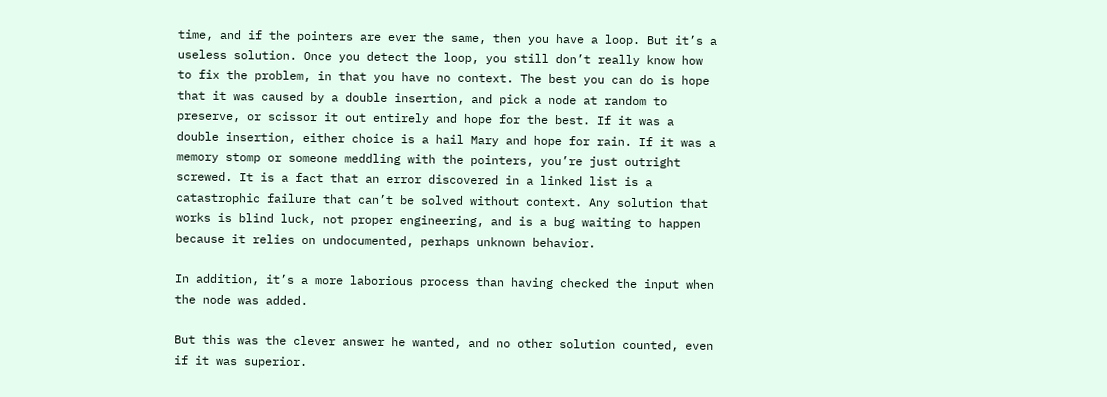time, and if the pointers are ever the same, then you have a loop. But it’s a useless solution. Once you detect the loop, you still don’t really know how to fix the problem, in that you have no context. The best you can do is hope that it was caused by a double insertion, and pick a node at random to preserve, or scissor it out entirely and hope for the best. If it was a double insertion, either choice is a hail Mary and hope for rain. If it was a memory stomp or someone meddling with the pointers, you’re just outright screwed. It is a fact that an error discovered in a linked list is a catastrophic failure that can’t be solved without context. Any solution that works is blind luck, not proper engineering, and is a bug waiting to happen because it relies on undocumented, perhaps unknown behavior.

In addition, it’s a more laborious process than having checked the input when the node was added.

But this was the clever answer he wanted, and no other solution counted, even if it was superior.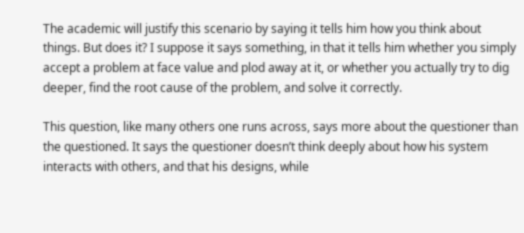The academic will justify this scenario by saying it tells him how you think about things. But does it? I suppose it says something, in that it tells him whether you simply accept a problem at face value and plod away at it, or whether you actually try to dig deeper, find the root cause of the problem, and solve it correctly.

This question, like many others one runs across, says more about the questioner than the questioned. It says the questioner doesn’t think deeply about how his system interacts with others, and that his designs, while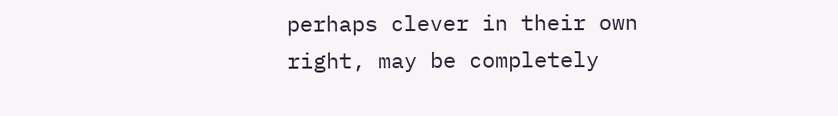perhaps clever in their own right, may be completely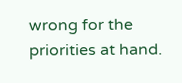wrong for the priorities at hand.